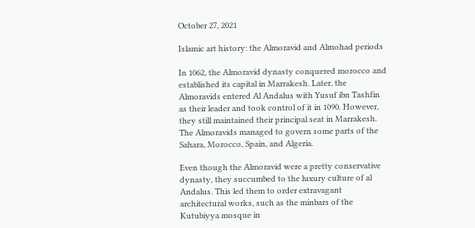October 27, 2021

Islamic art history: the Almoravid and Almohad periods

In 1062, the Almoravid dynasty conquered morocco and established its capital in Marrakesh. Later, the Almoravids entered Al Andalus with Yusuf ibn Tashfin as their leader and took control of it in 1090. However, they still maintained their principal seat in Marrakesh. The Almoravids managed to govern some parts of the Sahara, Morocco, Spain, and Algeria.

Even though the Almoravid were a pretty conservative dynasty, they succumbed to the luxury culture of al Andalus. This led them to order extravagant architectural works, such as the minbars of the Kutubiyya mosque in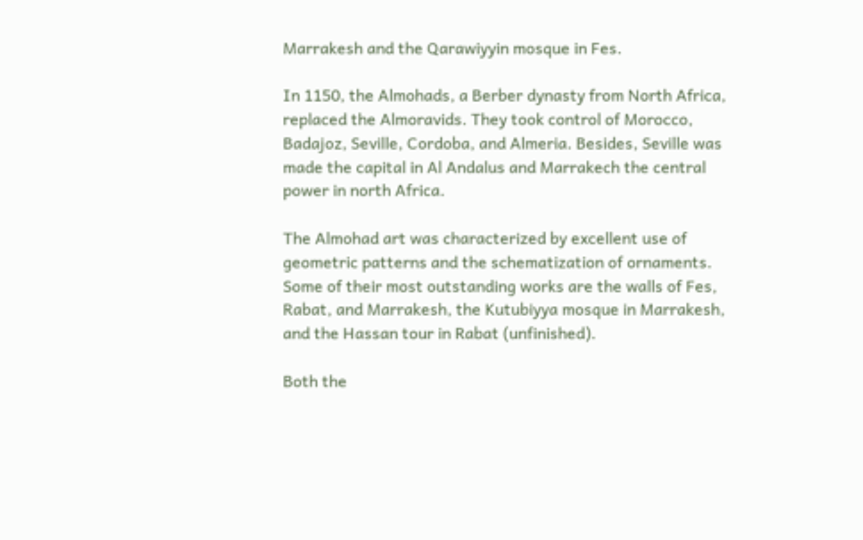Marrakesh and the Qarawiyyin mosque in Fes.

In 1150, the Almohads, a Berber dynasty from North Africa, replaced the Almoravids. They took control of Morocco, Badajoz, Seville, Cordoba, and Almeria. Besides, Seville was made the capital in Al Andalus and Marrakech the central power in north Africa.

The Almohad art was characterized by excellent use of geometric patterns and the schematization of ornaments. Some of their most outstanding works are the walls of Fes, Rabat, and Marrakesh, the Kutubiyya mosque in Marrakesh, and the Hassan tour in Rabat (unfinished).

Both the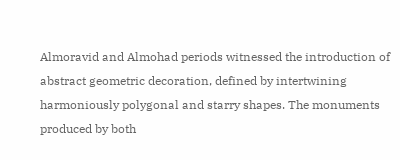Almoravid and Almohad periods witnessed the introduction of abstract geometric decoration, defined by intertwining harmoniously polygonal and starry shapes. The monuments produced by both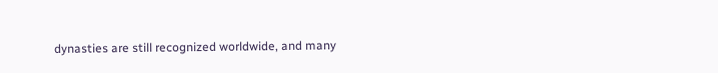dynasties are still recognized worldwide, and many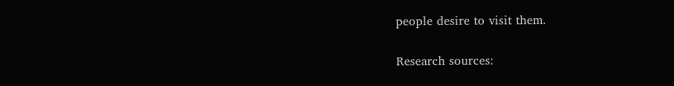people desire to visit them.

Research sources: